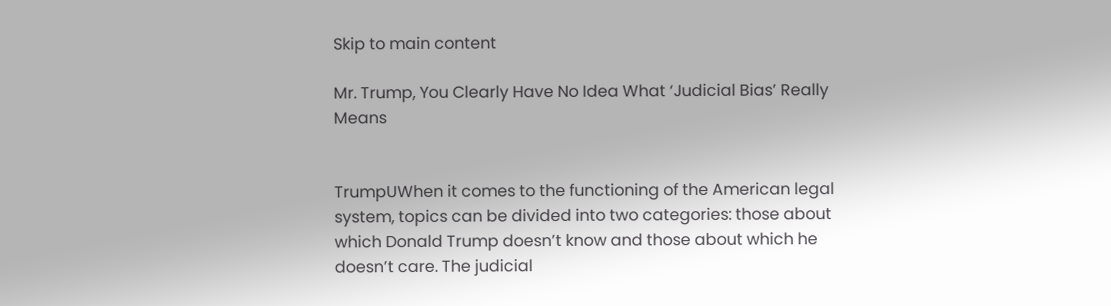Skip to main content

Mr. Trump, You Clearly Have No Idea What ‘Judicial Bias’ Really Means


TrumpUWhen it comes to the functioning of the American legal system, topics can be divided into two categories: those about which Donald Trump doesn’t know and those about which he doesn’t care. The judicial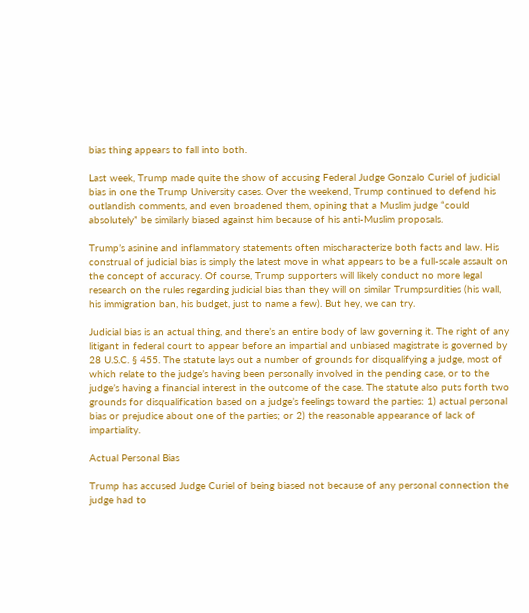bias thing appears to fall into both.

Last week, Trump made quite the show of accusing Federal Judge Gonzalo Curiel of judicial bias in one the Trump University cases. Over the weekend, Trump continued to defend his outlandish comments, and even broadened them, opining that a Muslim judge “could absolutely” be similarly biased against him because of his anti-Muslim proposals.

Trump’s asinine and inflammatory statements often mischaracterize both facts and law. His construal of judicial bias is simply the latest move in what appears to be a full-scale assault on the concept of accuracy. Of course, Trump supporters will likely conduct no more legal research on the rules regarding judicial bias than they will on similar Trumpsurdities (his wall, his immigration ban, his budget, just to name a few). But hey, we can try.

Judicial bias is an actual thing, and there’s an entire body of law governing it. The right of any litigant in federal court to appear before an impartial and unbiased magistrate is governed by 28 U.S.C. § 455. The statute lays out a number of grounds for disqualifying a judge, most of which relate to the judge’s having been personally involved in the pending case, or to the judge’s having a financial interest in the outcome of the case. The statute also puts forth two grounds for disqualification based on a judge’s feelings toward the parties: 1) actual personal bias or prejudice about one of the parties; or 2) the reasonable appearance of lack of impartiality.

Actual Personal Bias

Trump has accused Judge Curiel of being biased not because of any personal connection the judge had to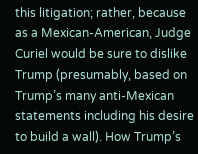this litigation; rather, because as a Mexican-American, Judge Curiel would be sure to dislike Trump (presumably, based on Trump’s many anti-Mexican statements including his desire to build a wall). How Trump’s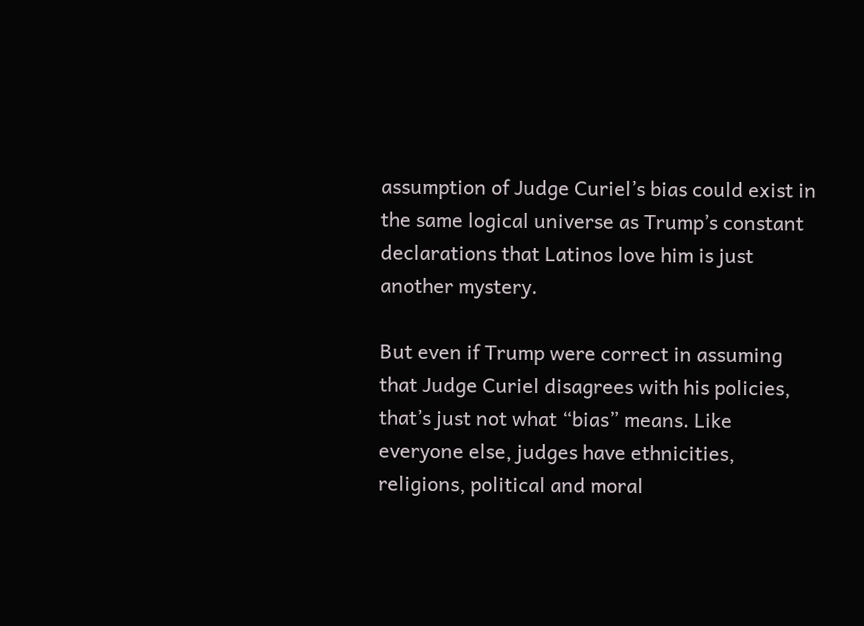assumption of Judge Curiel’s bias could exist in the same logical universe as Trump’s constant declarations that Latinos love him is just another mystery.

But even if Trump were correct in assuming that Judge Curiel disagrees with his policies, that’s just not what “bias” means. Like everyone else, judges have ethnicities, religions, political and moral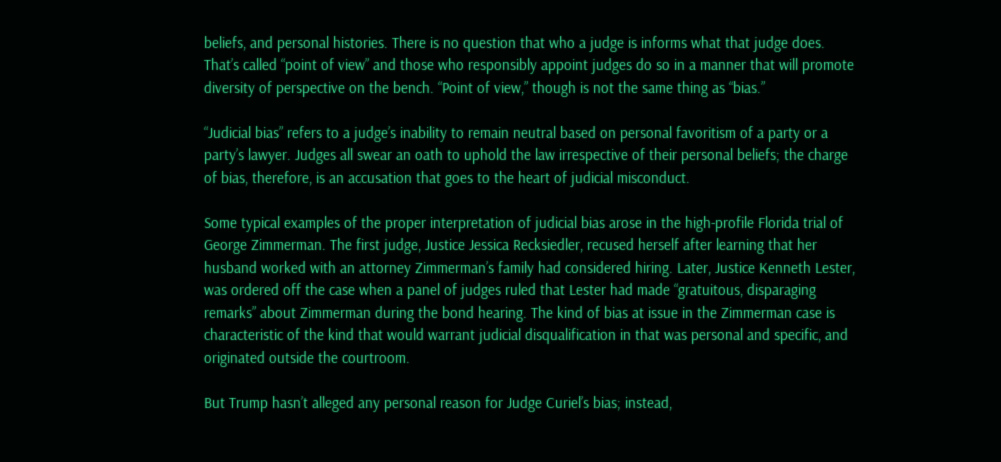beliefs, and personal histories. There is no question that who a judge is informs what that judge does. That’s called “point of view” and those who responsibly appoint judges do so in a manner that will promote diversity of perspective on the bench. “Point of view,” though is not the same thing as “bias.”

“Judicial bias” refers to a judge’s inability to remain neutral based on personal favoritism of a party or a party’s lawyer. Judges all swear an oath to uphold the law irrespective of their personal beliefs; the charge of bias, therefore, is an accusation that goes to the heart of judicial misconduct.

Some typical examples of the proper interpretation of judicial bias arose in the high-profile Florida trial of George Zimmerman. The first judge, Justice Jessica Recksiedler, recused herself after learning that her husband worked with an attorney Zimmerman’s family had considered hiring. Later, Justice Kenneth Lester, was ordered off the case when a panel of judges ruled that Lester had made “gratuitous, disparaging remarks” about Zimmerman during the bond hearing. The kind of bias at issue in the Zimmerman case is characteristic of the kind that would warrant judicial disqualification in that was personal and specific, and originated outside the courtroom.

But Trump hasn’t alleged any personal reason for Judge Curiel’s bias; instead,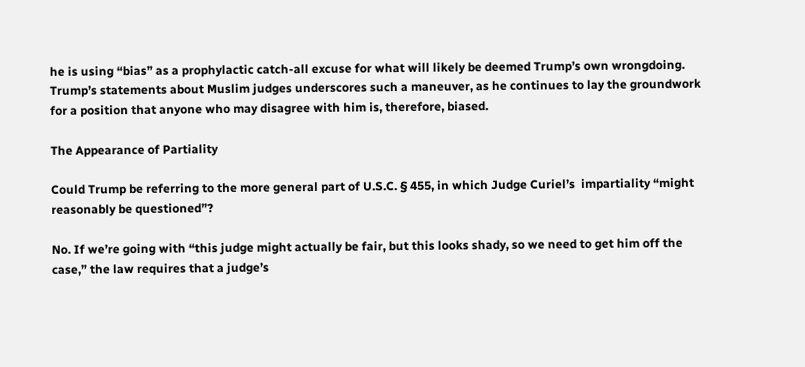he is using “bias” as a prophylactic catch-all excuse for what will likely be deemed Trump’s own wrongdoing. Trump’s statements about Muslim judges underscores such a maneuver, as he continues to lay the groundwork for a position that anyone who may disagree with him is, therefore, biased.

The Appearance of Partiality

Could Trump be referring to the more general part of U.S.C. § 455, in which Judge Curiel’s  impartiality “might reasonably be questioned”?

No. If we’re going with “this judge might actually be fair, but this looks shady, so we need to get him off the case,” the law requires that a judge’s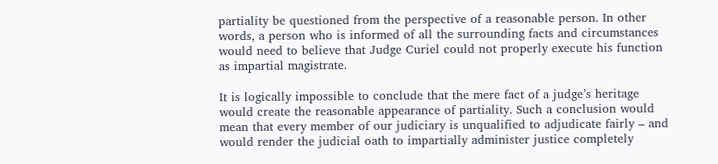partiality be questioned from the perspective of a reasonable person. In other words, a person who is informed of all the surrounding facts and circumstances would need to believe that Judge Curiel could not properly execute his function as impartial magistrate.

It is logically impossible to conclude that the mere fact of a judge’s heritage would create the reasonable appearance of partiality. Such a conclusion would mean that every member of our judiciary is unqualified to adjudicate fairly – and would render the judicial oath to impartially administer justice completely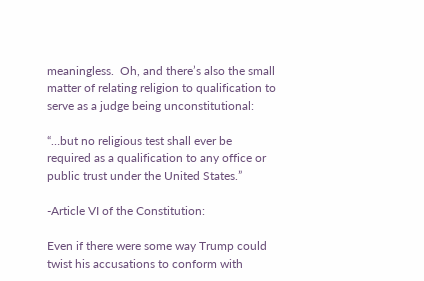meaningless.  Oh, and there’s also the small matter of relating religion to qualification to serve as a judge being unconstitutional:

“…but no religious test shall ever be required as a qualification to any office or public trust under the United States.”

-Article VI of the Constitution:

Even if there were some way Trump could twist his accusations to conform with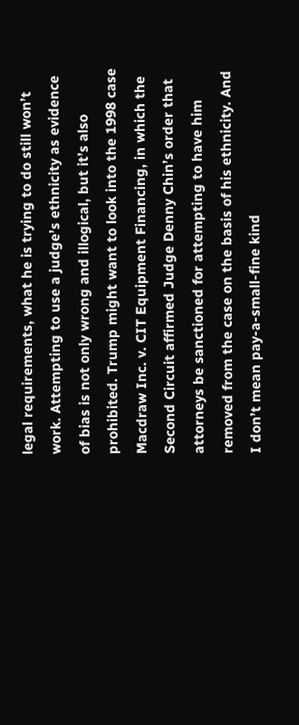legal requirements, what he is trying to do still won’t work. Attempting to use a judge’s ethnicity as evidence of bias is not only wrong and illogical, but it’s also prohibited. Trump might want to look into the 1998 case Macdraw Inc. v. CIT Equipment Financing, in which the Second Circuit affirmed Judge Denny Chin’s order that attorneys be sanctioned for attempting to have him removed from the case on the basis of his ethnicity. And I don’t mean pay-a-small-fine kind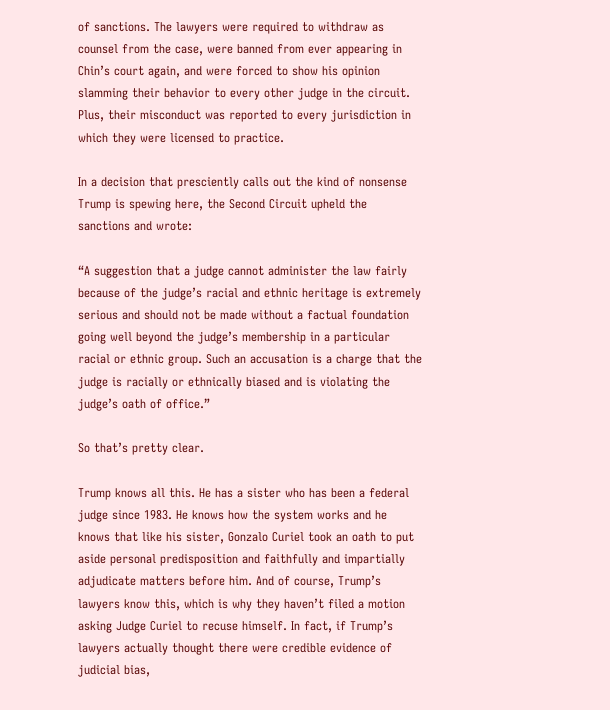of sanctions. The lawyers were required to withdraw as counsel from the case, were banned from ever appearing in Chin’s court again, and were forced to show his opinion slamming their behavior to every other judge in the circuit. Plus, their misconduct was reported to every jurisdiction in which they were licensed to practice.

In a decision that presciently calls out the kind of nonsense Trump is spewing here, the Second Circuit upheld the sanctions and wrote:

“A suggestion that a judge cannot administer the law fairly because of the judge’s racial and ethnic heritage is extremely serious and should not be made without a factual foundation going well beyond the judge’s membership in a particular racial or ethnic group. Such an accusation is a charge that the judge is racially or ethnically biased and is violating the judge’s oath of office.”

So that’s pretty clear.

Trump knows all this. He has a sister who has been a federal judge since 1983. He knows how the system works and he knows that like his sister, Gonzalo Curiel took an oath to put aside personal predisposition and faithfully and impartially adjudicate matters before him. And of course, Trump’s lawyers know this, which is why they haven’t filed a motion asking Judge Curiel to recuse himself. In fact, if Trump’s lawyers actually thought there were credible evidence of judicial bias,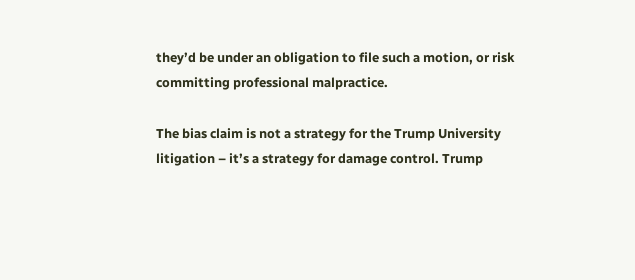they’d be under an obligation to file such a motion, or risk committing professional malpractice.

The bias claim is not a strategy for the Trump University litigation – it’s a strategy for damage control. Trump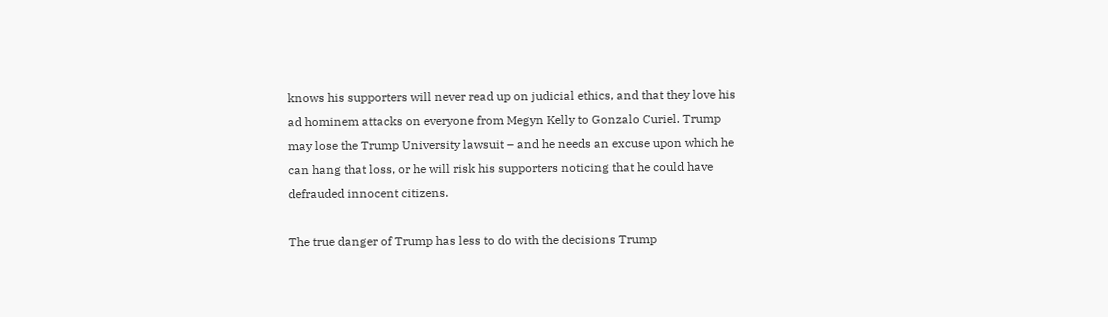knows his supporters will never read up on judicial ethics, and that they love his ad hominem attacks on everyone from Megyn Kelly to Gonzalo Curiel. Trump may lose the Trump University lawsuit – and he needs an excuse upon which he can hang that loss, or he will risk his supporters noticing that he could have defrauded innocent citizens.

The true danger of Trump has less to do with the decisions Trump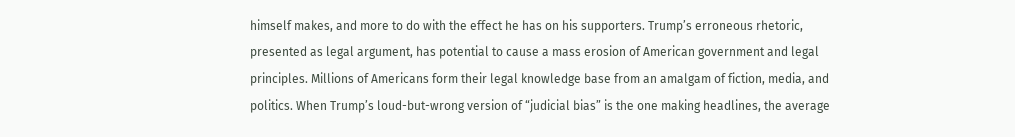himself makes, and more to do with the effect he has on his supporters. Trump’s erroneous rhetoric, presented as legal argument, has potential to cause a mass erosion of American government and legal principles. Millions of Americans form their legal knowledge base from an amalgam of fiction, media, and politics. When Trump’s loud-but-wrong version of “judicial bias” is the one making headlines, the average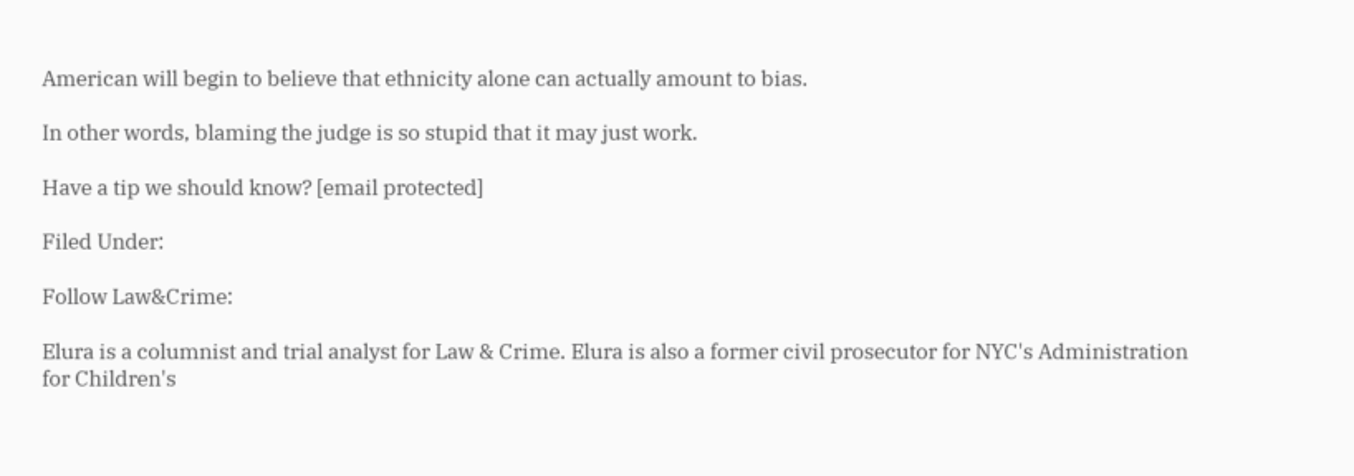American will begin to believe that ethnicity alone can actually amount to bias.

In other words, blaming the judge is so stupid that it may just work.

Have a tip we should know? [email protected]

Filed Under:

Follow Law&Crime:

Elura is a columnist and trial analyst for Law & Crime. Elura is also a former civil prosecutor for NYC's Administration for Children's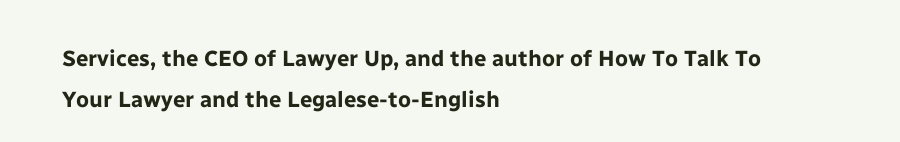Services, the CEO of Lawyer Up, and the author of How To Talk To Your Lawyer and the Legalese-to-English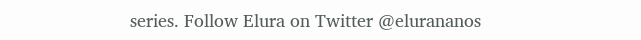series. Follow Elura on Twitter @elurananos